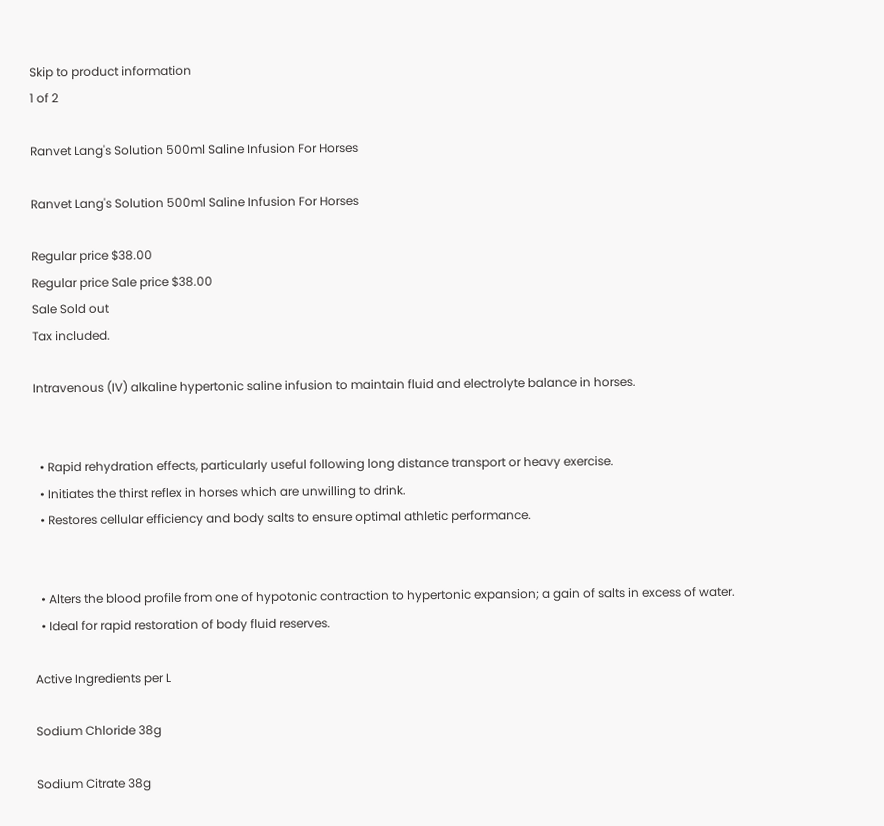Skip to product information
1 of 2

Ranvet Lang's Solution 500ml Saline Infusion For Horses

Ranvet Lang's Solution 500ml Saline Infusion For Horses

Regular price $38.00
Regular price Sale price $38.00
Sale Sold out
Tax included.

Intravenous (IV) alkaline hypertonic saline infusion to maintain fluid and electrolyte balance in horses.


  • Rapid rehydration effects, particularly useful following long distance transport or heavy exercise.
  • Initiates the thirst reflex in horses which are unwilling to drink.
  • Restores cellular efficiency and body salts to ensure optimal athletic performance.


  • Alters the blood profile from one of hypotonic contraction to hypertonic expansion; a gain of salts in excess of water.
  • Ideal for rapid restoration of body fluid reserves.

Active Ingredients per L

Sodium Chloride 38g

Sodium Citrate 38g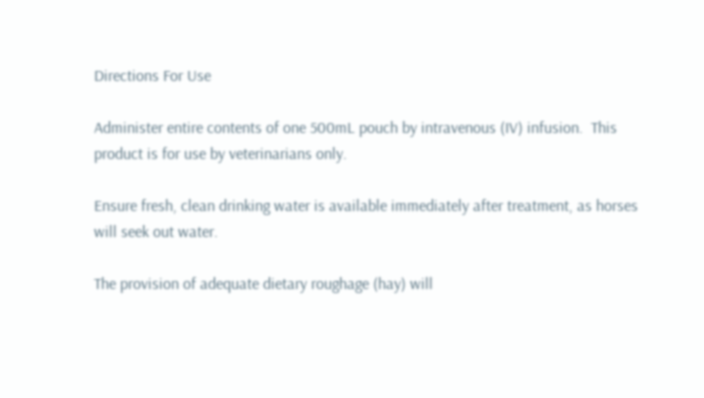Directions For Use

Administer entire contents of one 500mL pouch by intravenous (IV) infusion.  This product is for use by veterinarians only.

Ensure fresh, clean drinking water is available immediately after treatment, as horses will seek out water.

The provision of adequate dietary roughage (hay) will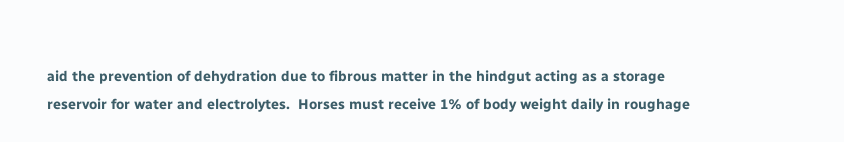aid the prevention of dehydration due to fibrous matter in the hindgut acting as a storage reservoir for water and electrolytes.  Horses must receive 1% of body weight daily in roughage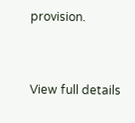provision.


View full details